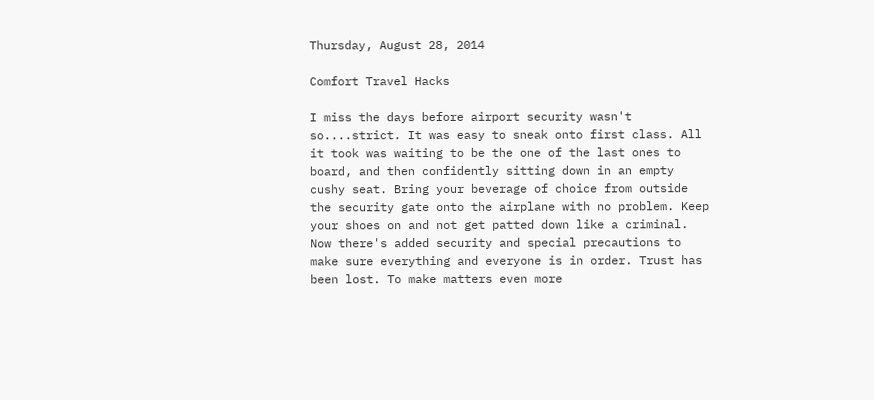Thursday, August 28, 2014

Comfort Travel Hacks

I miss the days before airport security wasn't so....strict. It was easy to sneak onto first class. All it took was waiting to be the one of the last ones to board, and then confidently sitting down in an empty cushy seat. Bring your beverage of choice from outside the security gate onto the airplane with no problem. Keep your shoes on and not get patted down like a criminal. Now there's added security and special precautions to make sure everything and everyone is in order. Trust has been lost. To make matters even more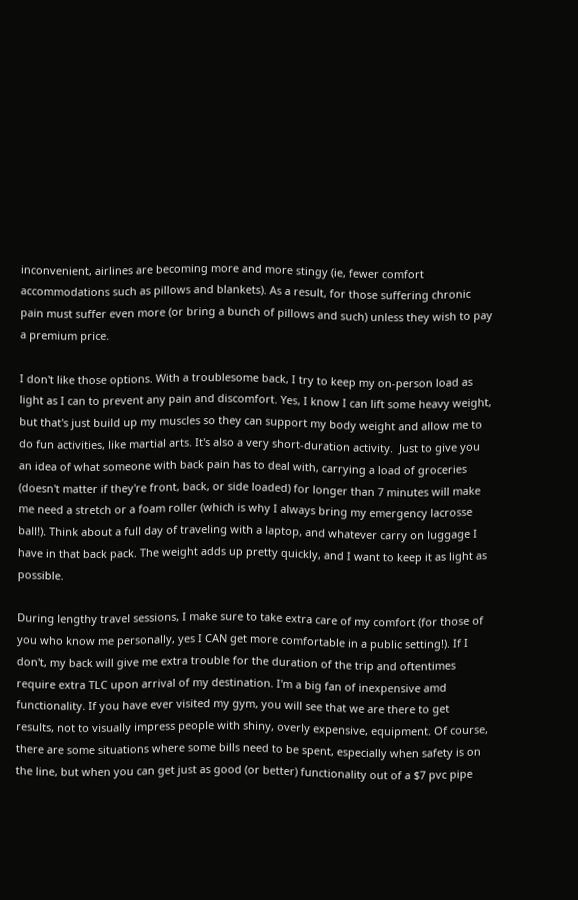inconvenient, airlines are becoming more and more stingy (ie, fewer comfort accommodations such as pillows and blankets). As a result, for those suffering chronic pain must suffer even more (or bring a bunch of pillows and such) unless they wish to pay a premium price.

I don't like those options. With a troublesome back, I try to keep my on-person load as light as I can to prevent any pain and discomfort. Yes, I know I can lift some heavy weight, but that's just build up my muscles so they can support my body weight and allow me to do fun activities, like martial arts. It's also a very short-duration activity.  Just to give you an idea of what someone with back pain has to deal with, carrying a load of groceries (doesn't matter if they're front, back, or side loaded) for longer than 7 minutes will make me need a stretch or a foam roller (which is why I always bring my emergency lacrosse ball!). Think about a full day of traveling with a laptop, and whatever carry on luggage I have in that back pack. The weight adds up pretty quickly, and I want to keep it as light as possible.

During lengthy travel sessions, I make sure to take extra care of my comfort (for those of you who know me personally, yes I CAN get more comfortable in a public setting!). If I don't, my back will give me extra trouble for the duration of the trip and oftentimes require extra TLC upon arrival of my destination. I'm a big fan of inexpensive amd functionality. If you have ever visited my gym, you will see that we are there to get results, not to visually impress people with shiny, overly expensive, equipment. Of course, there are some situations where some bills need to be spent, especially when safety is on the line, but when you can get just as good (or better) functionality out of a $7 pvc pipe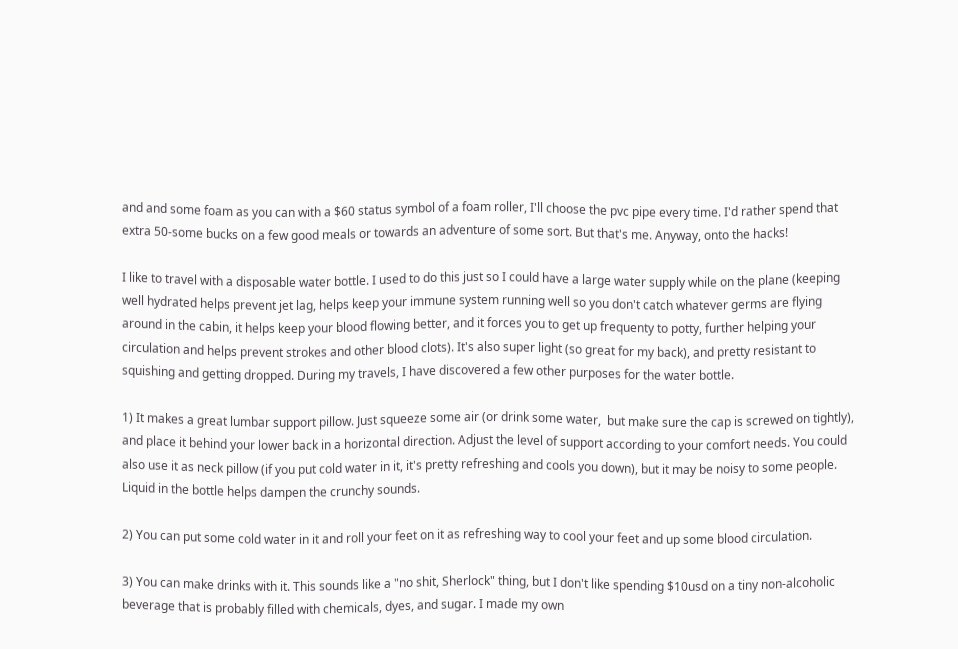and and some foam as you can with a $60 status symbol of a foam roller, I'll choose the pvc pipe every time. I'd rather spend that extra 50-some bucks on a few good meals or towards an adventure of some sort. But that's me. Anyway, onto the hacks!

I like to travel with a disposable water bottle. I used to do this just so I could have a large water supply while on the plane (keeping well hydrated helps prevent jet lag, helps keep your immune system running well so you don't catch whatever germs are flying around in the cabin, it helps keep your blood flowing better, and it forces you to get up frequenty to potty, further helping your circulation and helps prevent strokes and other blood clots). It's also super light (so great for my back), and pretty resistant to squishing and getting dropped. During my travels, I have discovered a few other purposes for the water bottle.

1) It makes a great lumbar support pillow. Just squeeze some air (or drink some water,  but make sure the cap is screwed on tightly), and place it behind your lower back in a horizontal direction. Adjust the level of support according to your comfort needs. You could also use it as neck pillow (if you put cold water in it, it's pretty refreshing and cools you down), but it may be noisy to some people. Liquid in the bottle helps dampen the crunchy sounds.

2) You can put some cold water in it and roll your feet on it as refreshing way to cool your feet and up some blood circulation.

3) You can make drinks with it. This sounds like a "no shit, Sherlock" thing, but I don't like spending $10usd on a tiny non-alcoholic beverage that is probably filled with chemicals, dyes, and sugar. I made my own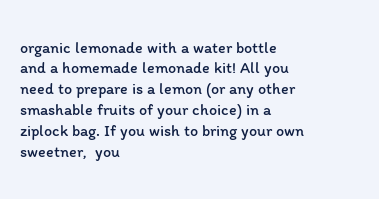organic lemonade with a water bottle and a homemade lemonade kit! All you need to prepare is a lemon (or any other smashable fruits of your choice) in a ziplock bag. If you wish to bring your own sweetner,  you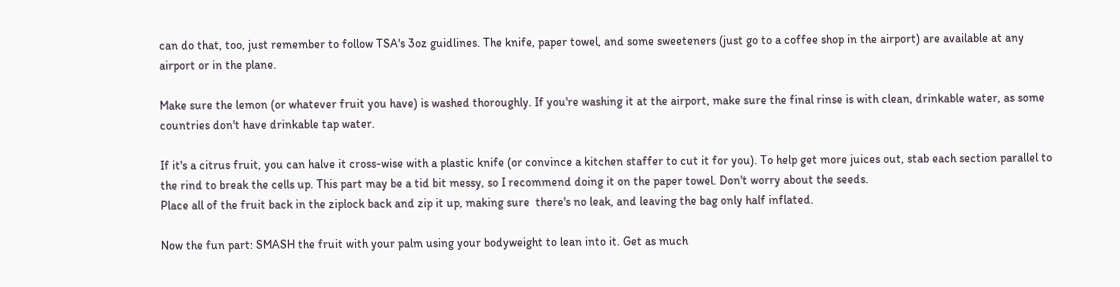can do that, too, just remember to follow TSA's 3oz guidlines. The knife, paper towel, and some sweeteners (just go to a coffee shop in the airport) are available at any airport or in the plane.

Make sure the lemon (or whatever fruit you have) is washed thoroughly. If you're washing it at the airport, make sure the final rinse is with clean, drinkable water, as some countries don't have drinkable tap water.

If it's a citrus fruit, you can halve it cross-wise with a plastic knife (or convince a kitchen staffer to cut it for you). To help get more juices out, stab each section parallel to the rind to break the cells up. This part may be a tid bit messy, so I recommend doing it on the paper towel. Don't worry about the seeds.
Place all of the fruit back in the ziplock back and zip it up, making sure  there's no leak, and leaving the bag only half inflated.

Now the fun part: SMASH the fruit with your palm using your bodyweight to lean into it. Get as much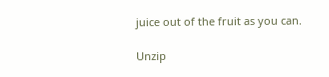juice out of the fruit as you can.

Unzip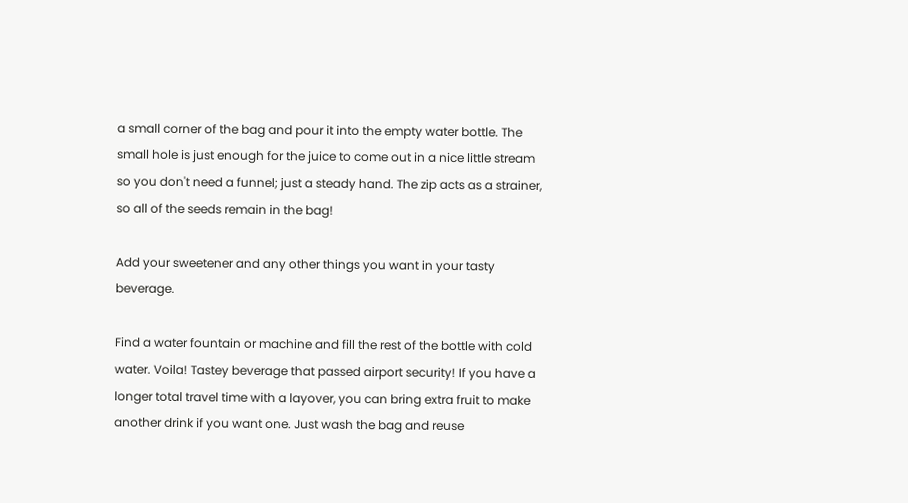a small corner of the bag and pour it into the empty water bottle. The small hole is just enough for the juice to come out in a nice little stream so you don't need a funnel; just a steady hand. The zip acts as a strainer, so all of the seeds remain in the bag!

Add your sweetener and any other things you want in your tasty beverage.

Find a water fountain or machine and fill the rest of the bottle with cold water. Voila! Tastey beverage that passed airport security! If you have a longer total travel time with a layover, you can bring extra fruit to make another drink if you want one. Just wash the bag and reuse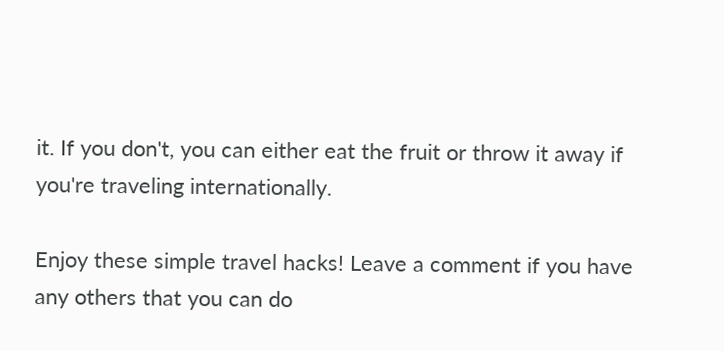it. If you don't, you can either eat the fruit or throw it away if you're traveling internationally.

Enjoy these simple travel hacks! Leave a comment if you have any others that you can do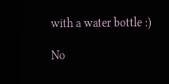with a water bottle :)

No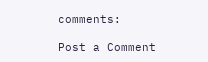comments:

Post a Comment